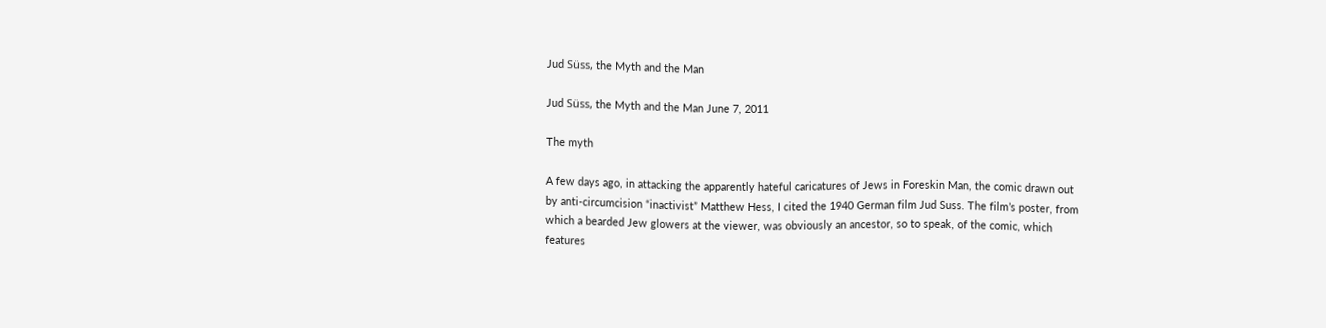Jud Süss, the Myth and the Man

Jud Süss, the Myth and the Man June 7, 2011

The myth

A few days ago, in attacking the apparently hateful caricatures of Jews in Foreskin Man, the comic drawn out by anti-circumcision “inactivist” Matthew Hess, I cited the 1940 German film Jud Suss. The film’s poster, from which a bearded Jew glowers at the viewer, was obviously an ancestor, so to speak, of the comic, which features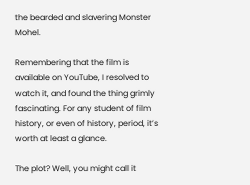the bearded and slavering Monster Mohel.

Remembering that the film is available on YouTube, I resolved to watch it, and found the thing grimly fascinating. For any student of film history, or even of history, period, it’s worth at least a glance.

The plot? Well, you might call it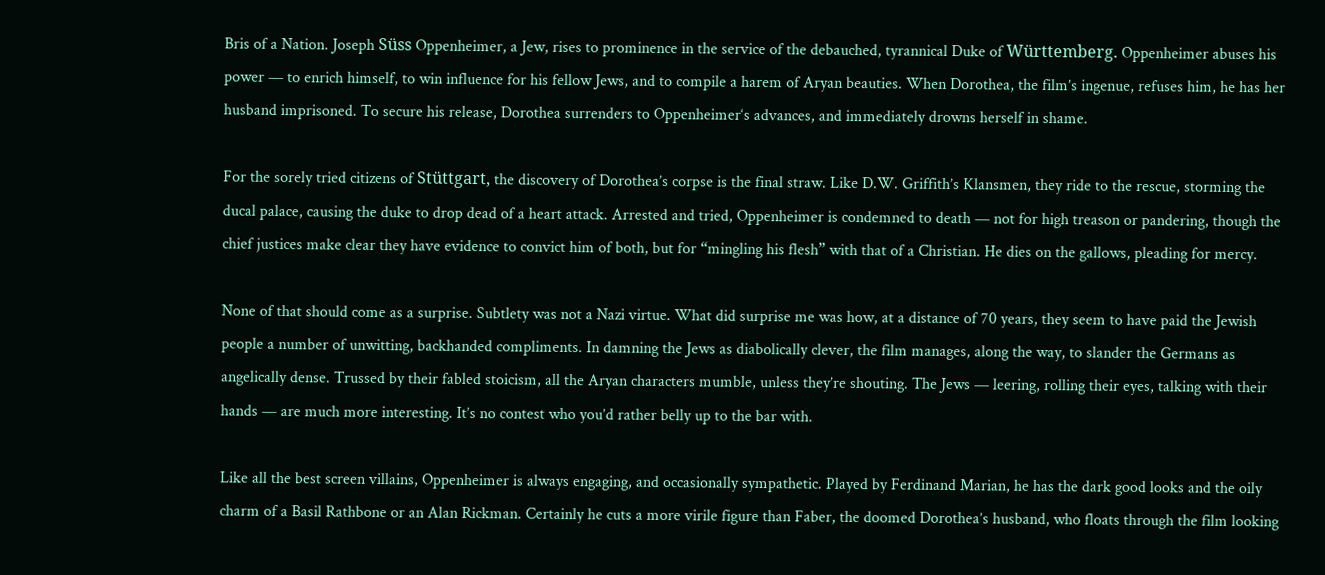Bris of a Nation. Joseph Süss Oppenheimer, a Jew, rises to prominence in the service of the debauched, tyrannical Duke of Württemberg. Oppenheimer abuses his power — to enrich himself, to win influence for his fellow Jews, and to compile a harem of Aryan beauties. When Dorothea, the film’s ingenue, refuses him, he has her husband imprisoned. To secure his release, Dorothea surrenders to Oppenheimer‘s advances, and immediately drowns herself in shame.

For the sorely tried citizens of Stüttgart, the discovery of Dorothea’s corpse is the final straw. Like D.W. Griffith’s Klansmen, they ride to the rescue, storming the ducal palace, causing the duke to drop dead of a heart attack. Arrested and tried, Oppenheimer is condemned to death — not for high treason or pandering, though the chief justices make clear they have evidence to convict him of both, but for “mingling his flesh” with that of a Christian. He dies on the gallows, pleading for mercy.

None of that should come as a surprise. Subtlety was not a Nazi virtue. What did surprise me was how, at a distance of 70 years, they seem to have paid the Jewish people a number of unwitting, backhanded compliments. In damning the Jews as diabolically clever, the film manages, along the way, to slander the Germans as angelically dense. Trussed by their fabled stoicism, all the Aryan characters mumble, unless they’re shouting. The Jews — leering, rolling their eyes, talking with their hands — are much more interesting. It’s no contest who you’d rather belly up to the bar with.

Like all the best screen villains, Oppenheimer is always engaging, and occasionally sympathetic. Played by Ferdinand Marian, he has the dark good looks and the oily charm of a Basil Rathbone or an Alan Rickman. Certainly he cuts a more virile figure than Faber, the doomed Dorothea’s husband, who floats through the film looking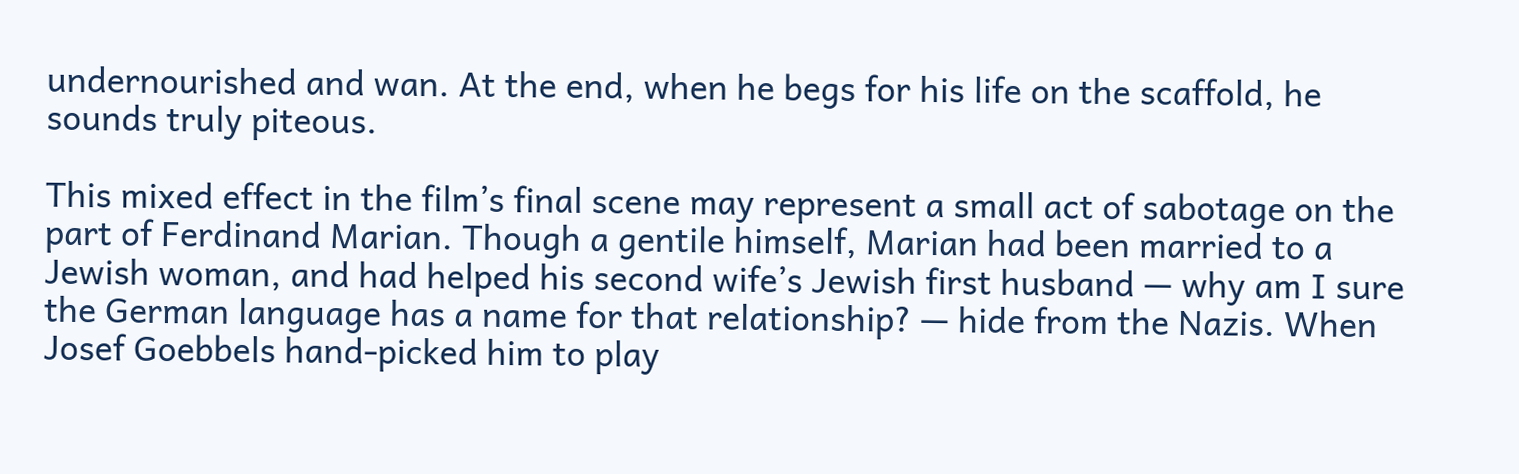undernourished and wan. At the end, when he begs for his life on the scaffold, he sounds truly piteous.

This mixed effect in the film’s final scene may represent a small act of sabotage on the part of Ferdinand Marian. Though a gentile himself, Marian had been married to a Jewish woman, and had helped his second wife’s Jewish first husband — why am I sure the German language has a name for that relationship? — hide from the Nazis. When Josef Goebbels hand-picked him to play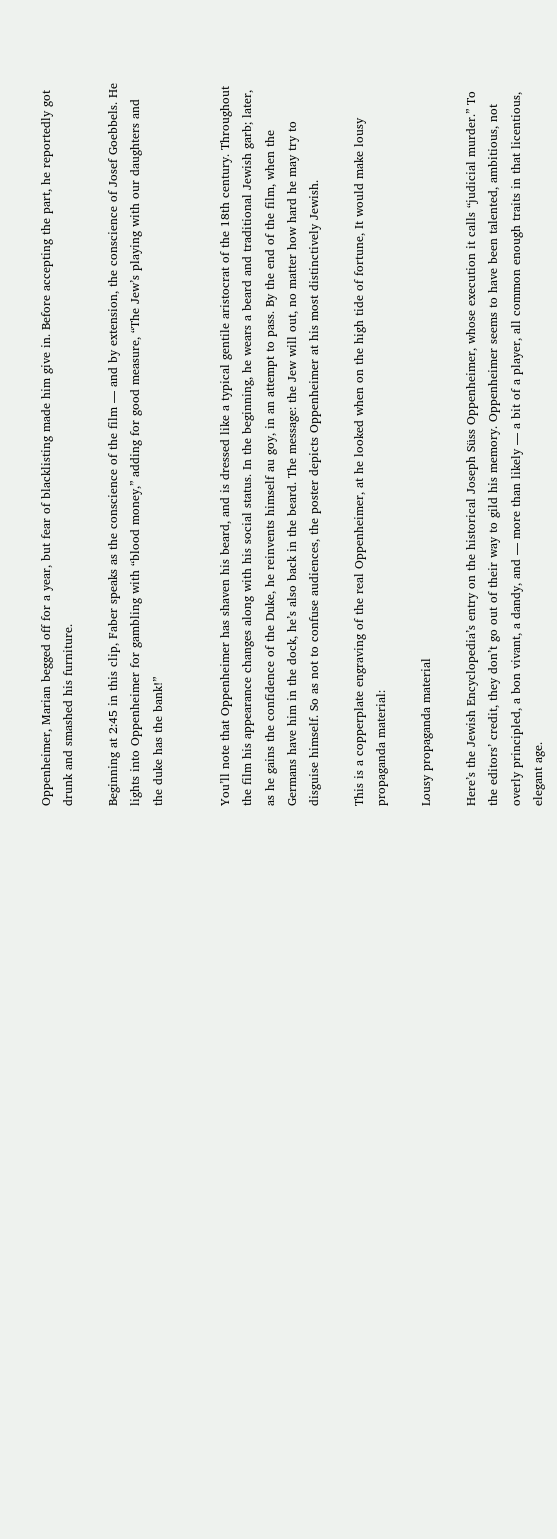Oppenheimer, Marian begged off for a year, but fear of blacklisting made him give in. Before accepting the part, he reportedly got drunk and smashed his furniture.

Beginning at 2:45 in this clip, Faber speaks as the conscience of the film — and by extension, the conscience of Josef Goebbels. He lights into Oppenheimer for gambling with “blood money,” adding for good measure, “The Jew’s playing with our daughters and the duke has the bank!”


You’ll note that Oppenheimer has shaven his beard, and is dressed like a typical gentile aristocrat of the 18th century. Throughout the film his appearance changes along with his social status. In the beginning, he wears a beard and traditional Jewish garb; later, as he gains the confidence of the Duke, he reinvents himself au goy, in an attempt to pass. By the end of the film, when the Germans have him in the dock, he’s also back in the beard. The message: the Jew will out, no matter how hard he may try to disguise himself. So as not to confuse audiences, the poster depicts Oppenheimer at his most distinctively Jewish.

This is a copperplate engraving of the real Oppenheimer, at he looked when on the high tide of fortune, It would make lousy propaganda material:

Lousy propaganda material

Here’s the Jewish Encyclopedia’s entry on the historical Joseph Süss Oppenheimer, whose execution it calls “judicial murder.” To the editors’ credit, they don’t go out of their way to gild his memory. Oppenheimer seems to have been talented, ambitious, not overly principled, a bon vivant, a dandy, and — more than likely — a bit of a player, all common enough traits in that licentious, elegant age.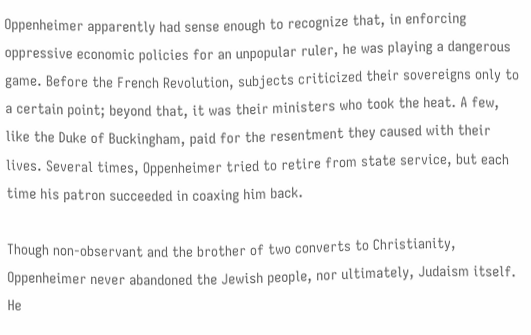Oppenheimer apparently had sense enough to recognize that, in enforcing oppressive economic policies for an unpopular ruler, he was playing a dangerous game. Before the French Revolution, subjects criticized their sovereigns only to a certain point; beyond that, it was their ministers who took the heat. A few, like the Duke of Buckingham, paid for the resentment they caused with their lives. Several times, Oppenheimer tried to retire from state service, but each time his patron succeeded in coaxing him back.

Though non-observant and the brother of two converts to Christianity, Oppenheimer never abandoned the Jewish people, nor ultimately, Judaism itself. He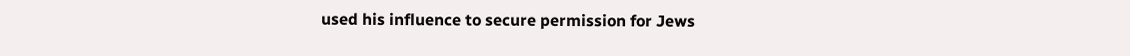used his influence to secure permission for Jews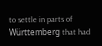to settle in parts of Württemberg that had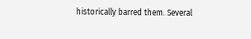historically barred them. Several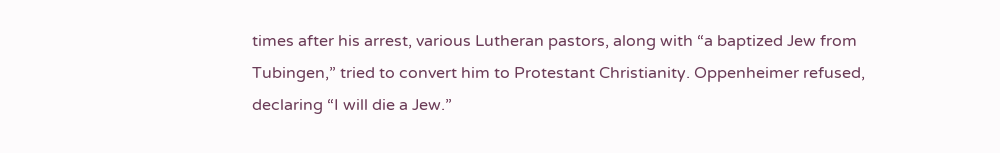times after his arrest, various Lutheran pastors, along with “a baptized Jew from Tubingen,” tried to convert him to Protestant Christianity. Oppenheimer refused, declaring “I will die a Jew.”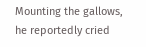Mounting the gallows, he reportedly cried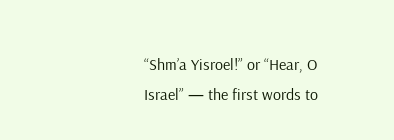“Shm’a Yisroel!” or “Hear, O Israel” — the first words to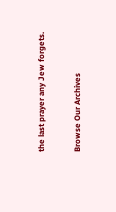the last prayer any Jew forgets.

Browse Our Archives